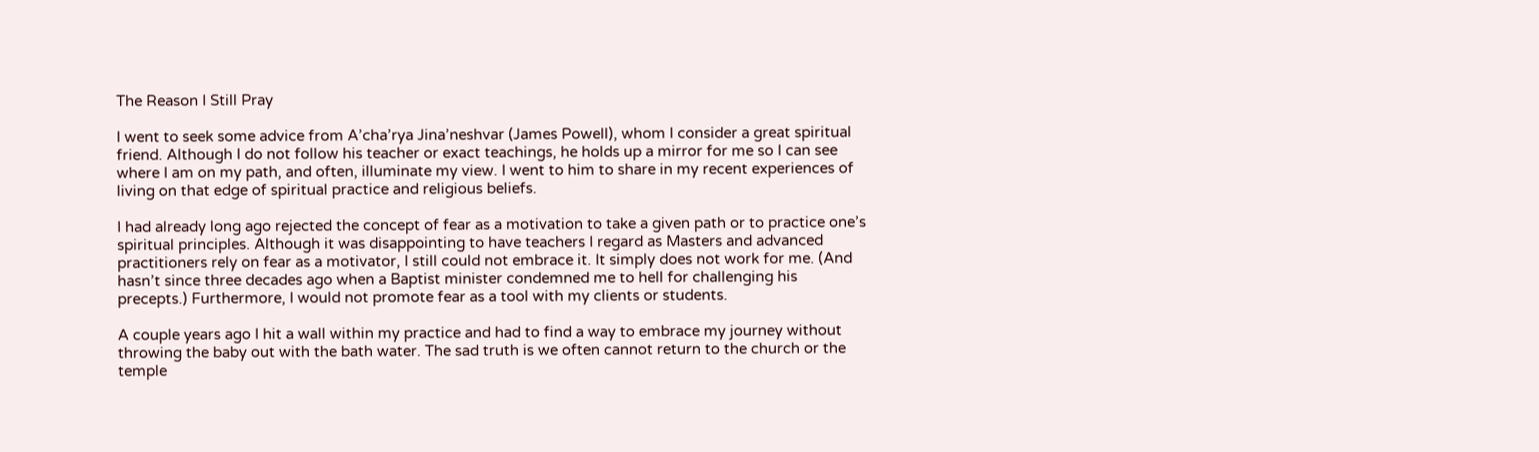The Reason I Still Pray

I went to seek some advice from A’cha’rya Jina’neshvar (James Powell), whom I consider a great spiritual friend. Although I do not follow his teacher or exact teachings, he holds up a mirror for me so I can see where I am on my path, and often, illuminate my view. I went to him to share in my recent experiences of living on that edge of spiritual practice and religious beliefs.

I had already long ago rejected the concept of fear as a motivation to take a given path or to practice one’s spiritual principles. Although it was disappointing to have teachers I regard as Masters and advanced practitioners rely on fear as a motivator, I still could not embrace it. It simply does not work for me. (And hasn’t since three decades ago when a Baptist minister condemned me to hell for challenging his precepts.) Furthermore, I would not promote fear as a tool with my clients or students.

A couple years ago I hit a wall within my practice and had to find a way to embrace my journey without throwing the baby out with the bath water. The sad truth is we often cannot return to the church or the temple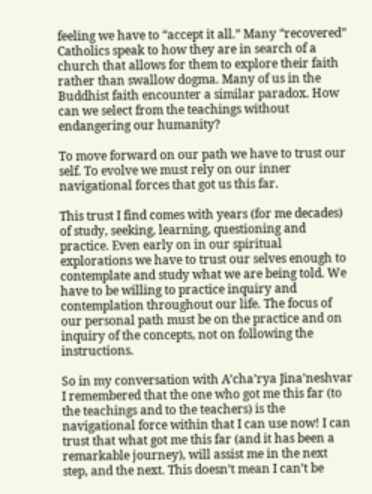feeling we have to “accept it all.” Many “recovered” Catholics speak to how they are in search of a church that allows for them to explore their faith rather than swallow dogma. Many of us in the Buddhist faith encounter a similar paradox. How can we select from the teachings without endangering our humanity?

To move forward on our path we have to trust our self. To evolve we must rely on our inner navigational forces that got us this far.

This trust I find comes with years (for me decades) of study, seeking, learning, questioning and practice. Even early on in our spiritual explorations we have to trust our selves enough to contemplate and study what we are being told. We have to be willing to practice inquiry and contemplation throughout our life. The focus of our personal path must be on the practice and on inquiry of the concepts, not on following the instructions.

So in my conversation with A’cha’rya Jina’neshvar I remembered that the one who got me this far (to the teachings and to the teachers) is the navigational force within that I can use now! I can trust that what got me this far (and it has been a remarkable journey), will assist me in the next step, and the next. This doesn’t mean I can’t be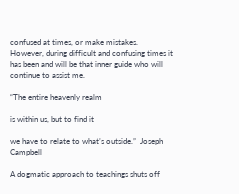confused at times, or make mistakes. However, during difficult and confusing times it has been and will be that inner guide who will continue to assist me.

“The entire heavenly realm

is within us, but to find it

we have to relate to what’s outside.”  Joseph Campbell

A dogmatic approach to teachings shuts off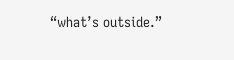“what’s outside.”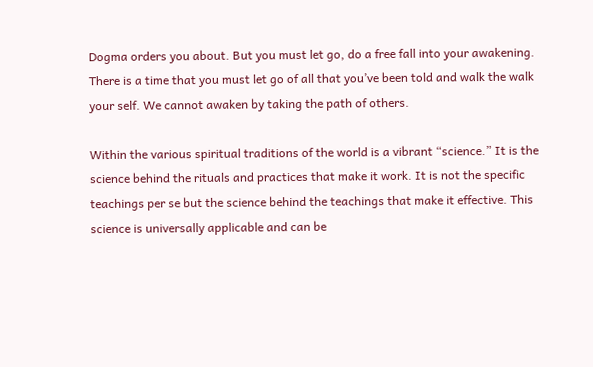Dogma orders you about. But you must let go, do a free fall into your awakening. There is a time that you must let go of all that you’ve been told and walk the walk your self. We cannot awaken by taking the path of others.

Within the various spiritual traditions of the world is a vibrant “science.” It is the science behind the rituals and practices that make it work. It is not the specific teachings per se but the science behind the teachings that make it effective. This science is universally applicable and can be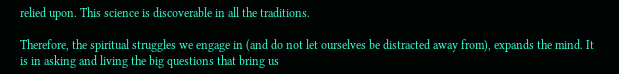relied upon. This science is discoverable in all the traditions.

Therefore, the spiritual struggles we engage in (and do not let ourselves be distracted away from), expands the mind. It is in asking and living the big questions that bring us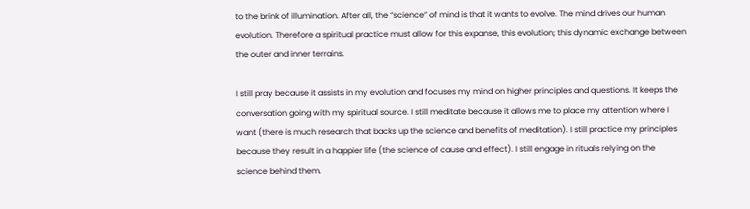to the brink of illumination. After all, the “science” of mind is that it wants to evolve. The mind drives our human evolution. Therefore a spiritual practice must allow for this expanse, this evolution; this dynamic exchange between the outer and inner terrains.

I still pray because it assists in my evolution and focuses my mind on higher principles and questions. It keeps the conversation going with my spiritual source. I still meditate because it allows me to place my attention where I want (there is much research that backs up the science and benefits of meditation). I still practice my principles because they result in a happier life (the science of cause and effect). I still engage in rituals relying on the science behind them.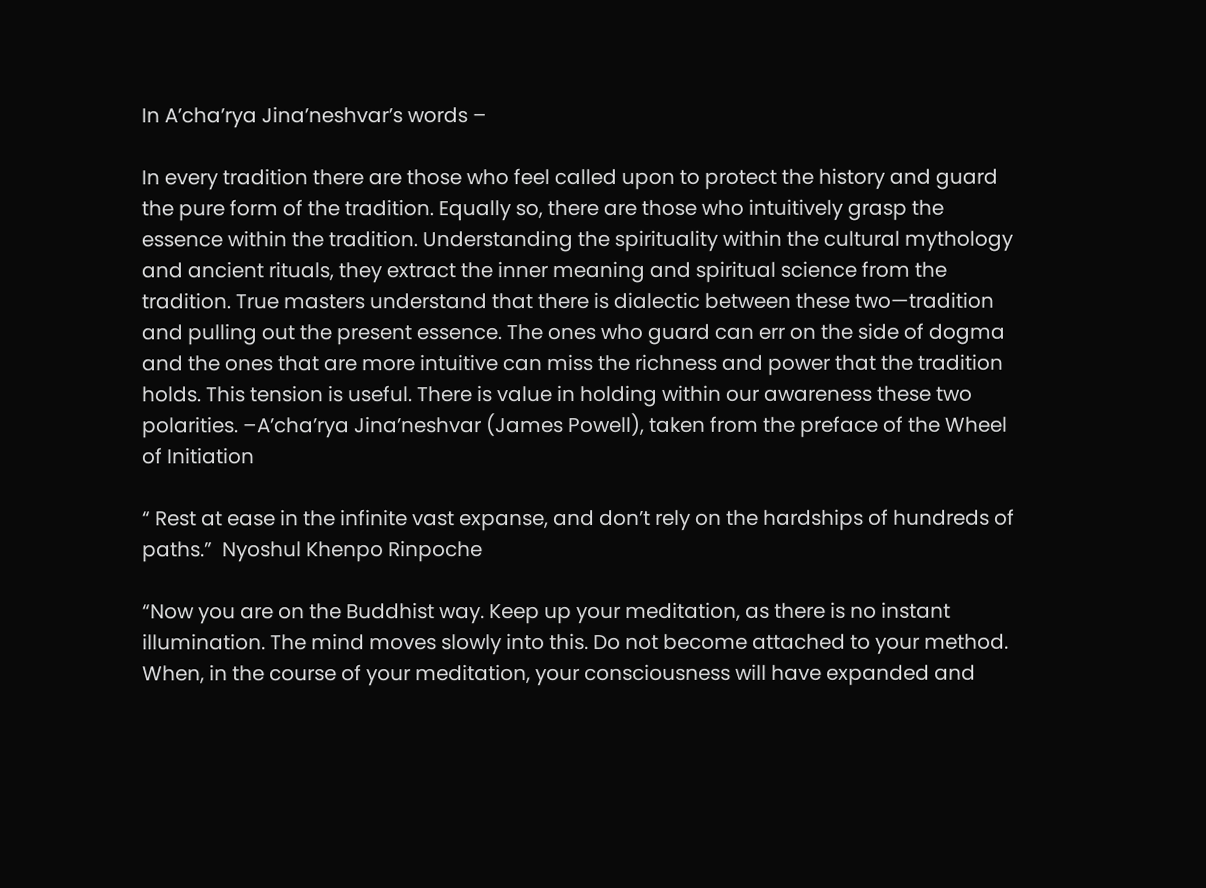In A’cha’rya Jina’neshvar’s words –

In every tradition there are those who feel called upon to protect the history and guard the pure form of the tradition. Equally so, there are those who intuitively grasp the essence within the tradition. Understanding the spirituality within the cultural mythology and ancient rituals, they extract the inner meaning and spiritual science from the tradition. True masters understand that there is dialectic between these two—tradition and pulling out the present essence. The ones who guard can err on the side of dogma and the ones that are more intuitive can miss the richness and power that the tradition holds. This tension is useful. There is value in holding within our awareness these two polarities. –A’cha’rya Jina’neshvar (James Powell), taken from the preface of the Wheel of Initiation

“ Rest at ease in the infinite vast expanse, and don’t rely on the hardships of hundreds of paths.”  Nyoshul Khenpo Rinpoche

“Now you are on the Buddhist way. Keep up your meditation, as there is no instant illumination. The mind moves slowly into this. Do not become attached to your method. When, in the course of your meditation, your consciousness will have expanded and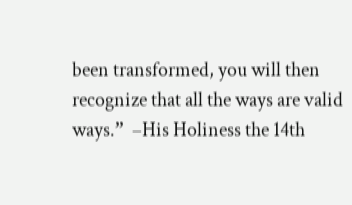been transformed, you will then recognize that all the ways are valid ways.”  –His Holiness the 14th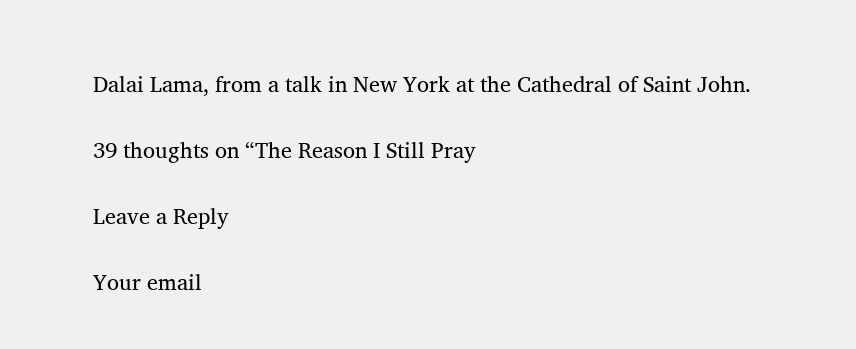Dalai Lama, from a talk in New York at the Cathedral of Saint John.

39 thoughts on “The Reason I Still Pray

Leave a Reply

Your email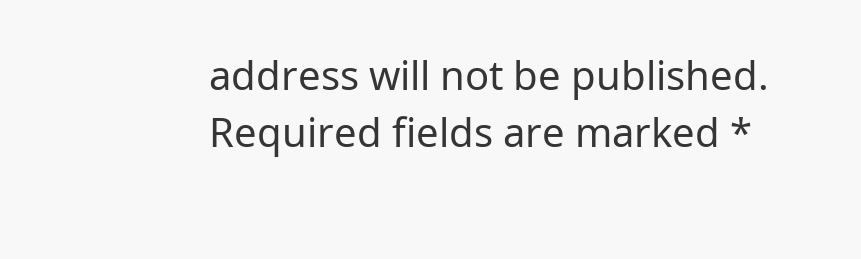address will not be published. Required fields are marked *